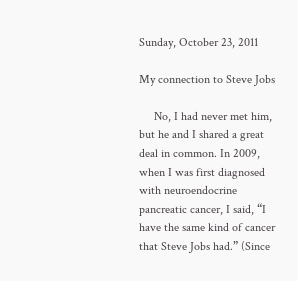Sunday, October 23, 2011

My connection to Steve Jobs

     No, I had never met him, but he and I shared a great deal in common. In 2009, when I was first diagnosed with neuroendocrine pancreatic cancer, I said, “I have the same kind of cancer that Steve Jobs had.” (Since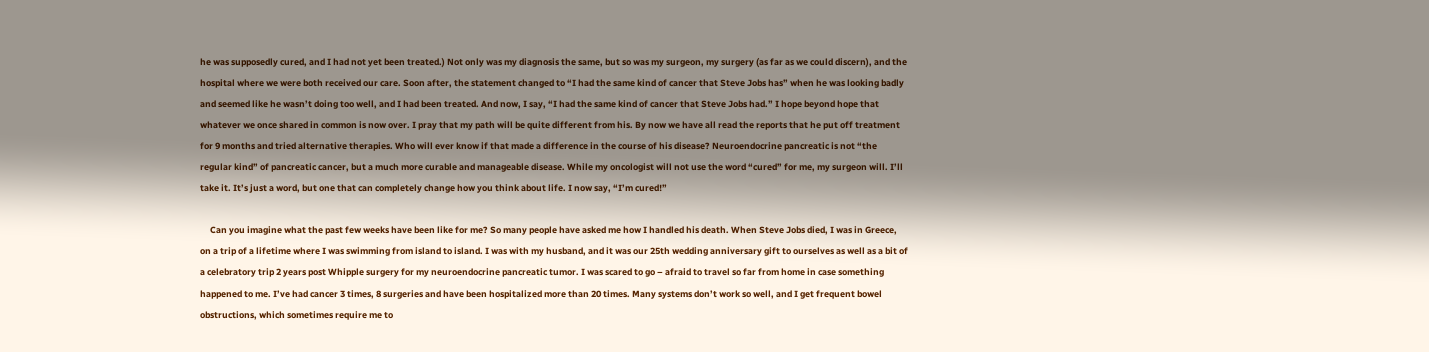he was supposedly cured, and I had not yet been treated.) Not only was my diagnosis the same, but so was my surgeon, my surgery (as far as we could discern), and the hospital where we were both received our care. Soon after, the statement changed to “I had the same kind of cancer that Steve Jobs has” when he was looking badly and seemed like he wasn’t doing too well, and I had been treated. And now, I say, “I had the same kind of cancer that Steve Jobs had.” I hope beyond hope that whatever we once shared in common is now over. I pray that my path will be quite different from his. By now we have all read the reports that he put off treatment for 9 months and tried alternative therapies. Who will ever know if that made a difference in the course of his disease? Neuroendocrine pancreatic is not “the regular kind” of pancreatic cancer, but a much more curable and manageable disease. While my oncologist will not use the word “cured” for me, my surgeon will. I’ll take it. It’s just a word, but one that can completely change how you think about life. I now say, “I’m cured!”

     Can you imagine what the past few weeks have been like for me? So many people have asked me how I handled his death. When Steve Jobs died, I was in Greece, on a trip of a lifetime where I was swimming from island to island. I was with my husband, and it was our 25th wedding anniversary gift to ourselves as well as a bit of a celebratory trip 2 years post Whipple surgery for my neuroendocrine pancreatic tumor. I was scared to go – afraid to travel so far from home in case something happened to me. I’ve had cancer 3 times, 8 surgeries and have been hospitalized more than 20 times. Many systems don’t work so well, and I get frequent bowel obstructions, which sometimes require me to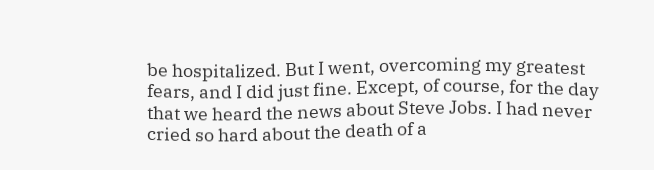be hospitalized. But I went, overcoming my greatest fears, and I did just fine. Except, of course, for the day that we heard the news about Steve Jobs. I had never cried so hard about the death of a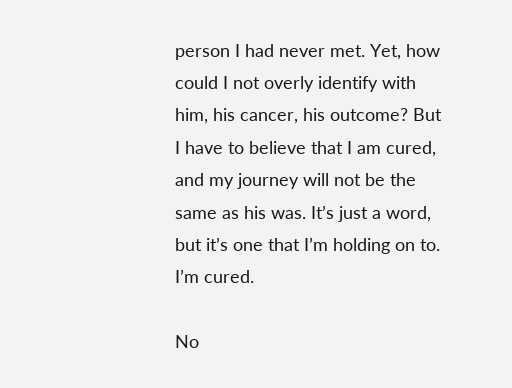person I had never met. Yet, how could I not overly identify with him, his cancer, his outcome? But I have to believe that I am cured, and my journey will not be the same as his was. It’s just a word, but it’s one that I’m holding on to. I’m cured.

No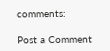comments:

Post a Comment